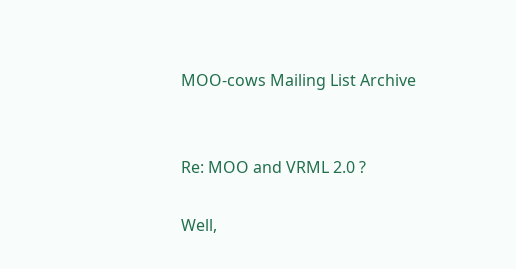MOO-cows Mailing List Archive


Re: MOO and VRML 2.0 ?

Well,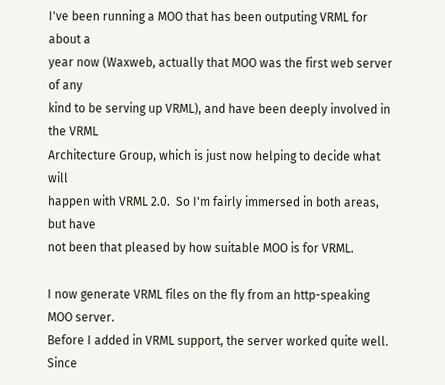I've been running a MOO that has been outputing VRML for about a
year now (Waxweb, actually that MOO was the first web server of any
kind to be serving up VRML), and have been deeply involved in the VRML
Architecture Group, which is just now helping to decide what will
happen with VRML 2.0.  So I'm fairly immersed in both areas, but have
not been that pleased by how suitable MOO is for VRML.

I now generate VRML files on the fly from an http-speaking MOO server.
Before I added in VRML support, the server worked quite well.  Since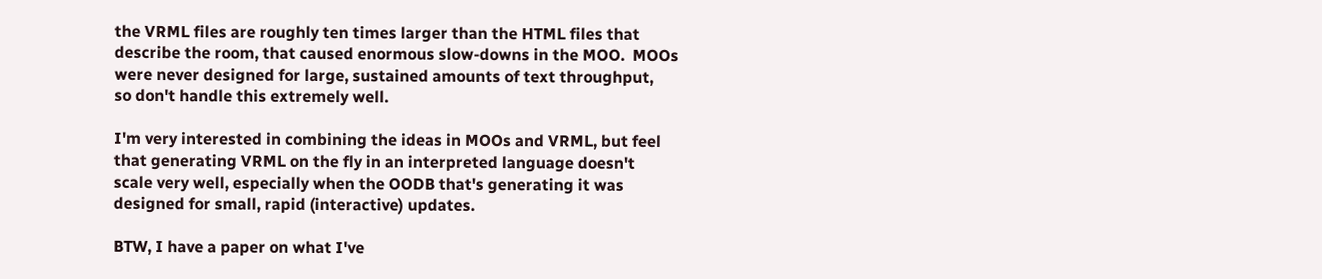the VRML files are roughly ten times larger than the HTML files that
describe the room, that caused enormous slow-downs in the MOO.  MOOs
were never designed for large, sustained amounts of text throughput,
so don't handle this extremely well.

I'm very interested in combining the ideas in MOOs and VRML, but feel
that generating VRML on the fly in an interpreted language doesn't
scale very well, especially when the OODB that's generating it was
designed for small, rapid (interactive) updates.

BTW, I have a paper on what I've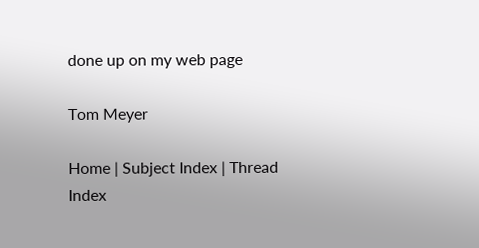done up on my web page

Tom Meyer

Home | Subject Index | Thread Index